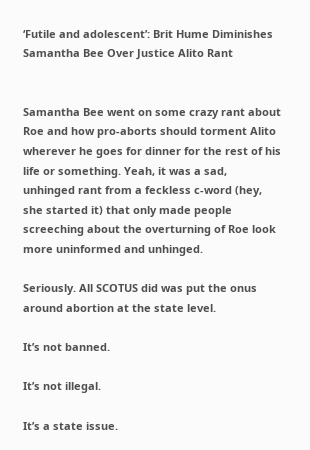‘Futile and adolescent’: Brit Hume Diminishes Samantha Bee Over Justice Alito Rant


Samantha Bee went on some crazy rant about Roe and how pro-aborts should torment Alito wherever he goes for dinner for the rest of his life or something. Yeah, it was a sad, unhinged rant from a feckless c-word (hey, she started it) that only made people screeching about the overturning of Roe look more uninformed and unhinged.

Seriously. All SCOTUS did was put the onus around abortion at the state level.

It’s not banned.

It’s not illegal.

It’s a state issue.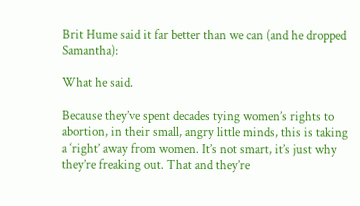Brit Hume said it far better than we can (and he dropped Samantha):

What he said.

Because they’ve spent decades tying women’s rights to abortion, in their small, angry little minds, this is taking a ‘right’ away from women. It’s not smart, it’s just why they’re freaking out. That and they’re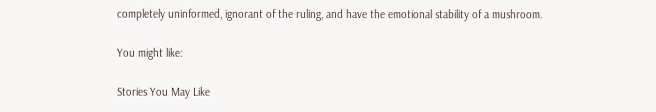completely uninformed, ignorant of the ruling, and have the emotional stability of a mushroom.

You might like:

Stories You May Like